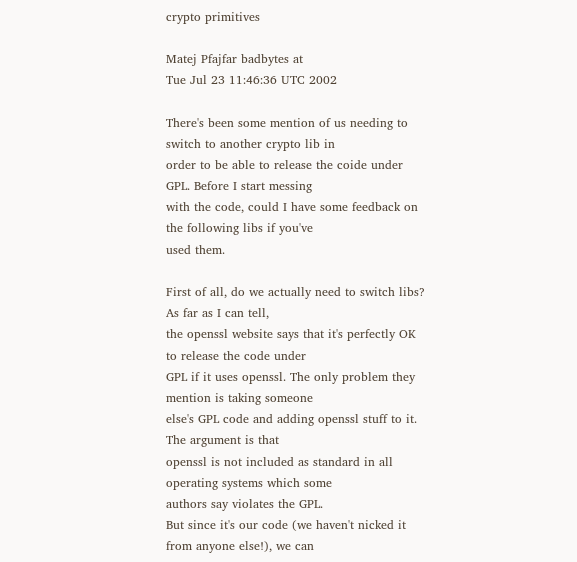crypto primitives

Matej Pfajfar badbytes at
Tue Jul 23 11:46:36 UTC 2002

There's been some mention of us needing to switch to another crypto lib in
order to be able to release the coide under GPL. Before I start messing
with the code, could I have some feedback on the following libs if you've
used them.

First of all, do we actually need to switch libs? As far as I can tell,
the openssl website says that it's perfectly OK to release the code under
GPL if it uses openssl. The only problem they mention is taking someone
else's GPL code and adding openssl stuff to it. The argument is that
openssl is not included as standard in all operating systems which some
authors say violates the GPL.
But since it's our code (we haven't nicked it from anyone else!), we can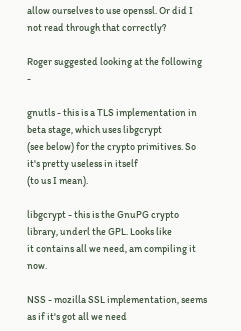allow ourselves to use openssl. Or did I not read through that correctly?

Roger suggested looking at the following -

gnutls - this is a TLS implementation in beta stage, which uses libgcrypt
(see below) for the crypto primitives. So it's pretty useless in itself
(to us I mean).

libgcrypt - this is the GnuPG crypto library, underl the GPL. Looks like
it contains all we need, am compiling it now.

NSS - mozilla SSL implementation, seems as if it's got all we need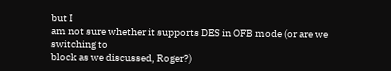but I
am not sure whether it supports DES in OFB mode (or are we switching to
block as we discussed, Roger?)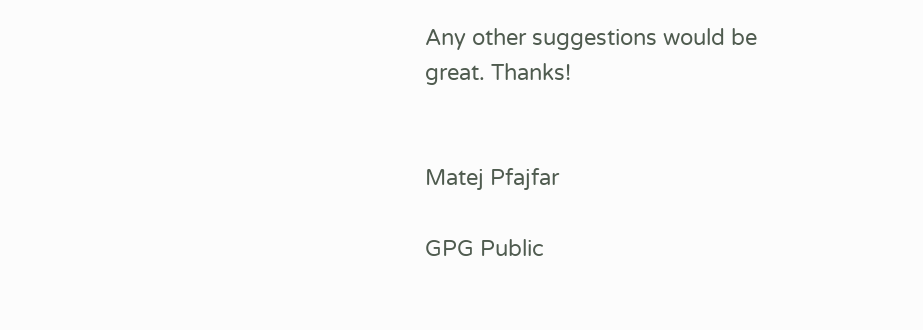Any other suggestions would be great. Thanks!


Matej Pfajfar

GPG Public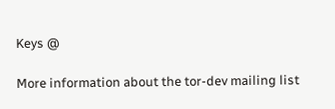Keys @

More information about the tor-dev mailing list